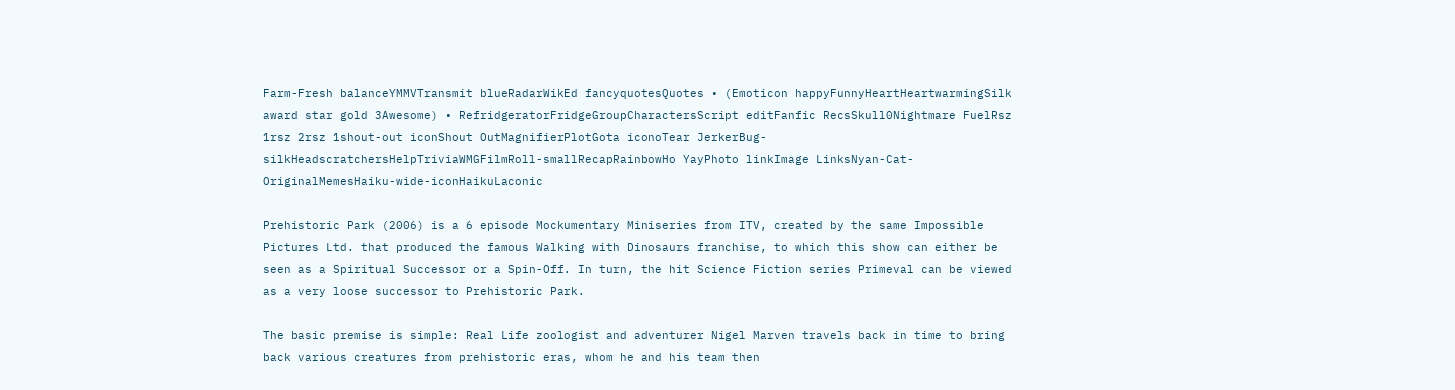Farm-Fresh balanceYMMVTransmit blueRadarWikEd fancyquotesQuotes • (Emoticon happyFunnyHeartHeartwarmingSilk award star gold 3Awesome) • RefridgeratorFridgeGroupCharactersScript editFanfic RecsSkull0Nightmare FuelRsz 1rsz 2rsz 1shout-out iconShout OutMagnifierPlotGota iconoTear JerkerBug-silkHeadscratchersHelpTriviaWMGFilmRoll-smallRecapRainbowHo YayPhoto linkImage LinksNyan-Cat-OriginalMemesHaiku-wide-iconHaikuLaconic

Prehistoric Park (2006) is a 6 episode Mockumentary Miniseries from ITV, created by the same Impossible Pictures Ltd. that produced the famous Walking with Dinosaurs franchise, to which this show can either be seen as a Spiritual Successor or a Spin-Off. In turn, the hit Science Fiction series Primeval can be viewed as a very loose successor to Prehistoric Park.

The basic premise is simple: Real Life zoologist and adventurer Nigel Marven travels back in time to bring back various creatures from prehistoric eras, whom he and his team then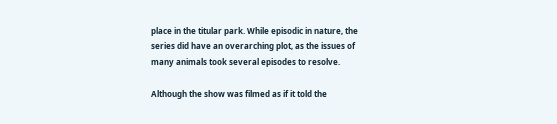place in the titular park. While episodic in nature, the series did have an overarching plot, as the issues of many animals took several episodes to resolve.

Although the show was filmed as if it told the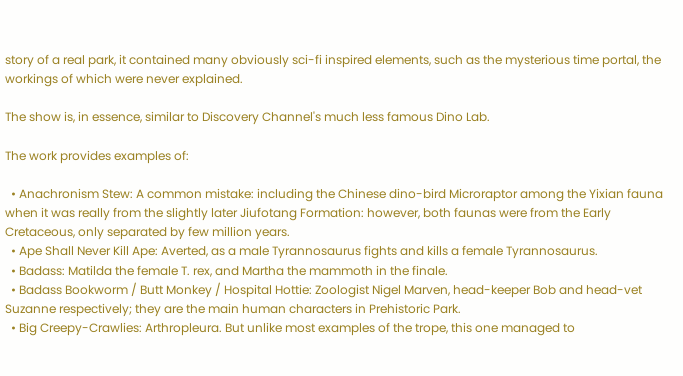story of a real park, it contained many obviously sci-fi inspired elements, such as the mysterious time portal, the workings of which were never explained.

The show is, in essence, similar to Discovery Channel's much less famous Dino Lab.

The work provides examples of:

  • Anachronism Stew: A common mistake: including the Chinese dino-bird Microraptor among the Yixian fauna when it was really from the slightly later Jiufotang Formation: however, both faunas were from the Early Cretaceous, only separated by few million years.
  • Ape Shall Never Kill Ape: Averted, as a male Tyrannosaurus fights and kills a female Tyrannosaurus.
  • Badass: Matilda the female T. rex, and Martha the mammoth in the finale.
  • Badass Bookworm / Butt Monkey / Hospital Hottie: Zoologist Nigel Marven, head-keeper Bob and head-vet Suzanne respectively; they are the main human characters in Prehistoric Park.
  • Big Creepy-Crawlies: Arthropleura. But unlike most examples of the trope, this one managed to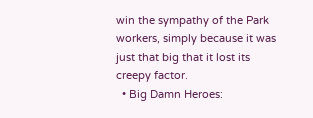win the sympathy of the Park workers, simply because it was just that big that it lost its creepy factor.
  • Big Damn Heroes: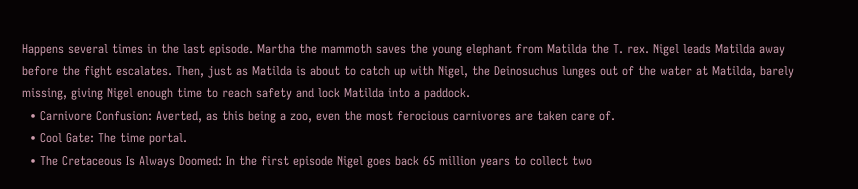Happens several times in the last episode. Martha the mammoth saves the young elephant from Matilda the T. rex. Nigel leads Matilda away before the fight escalates. Then, just as Matilda is about to catch up with Nigel, the Deinosuchus lunges out of the water at Matilda, barely missing, giving Nigel enough time to reach safety and lock Matilda into a paddock.
  • Carnivore Confusion: Averted, as this being a zoo, even the most ferocious carnivores are taken care of.
  • Cool Gate: The time portal.
  • The Cretaceous Is Always Doomed: In the first episode Nigel goes back 65 million years to collect two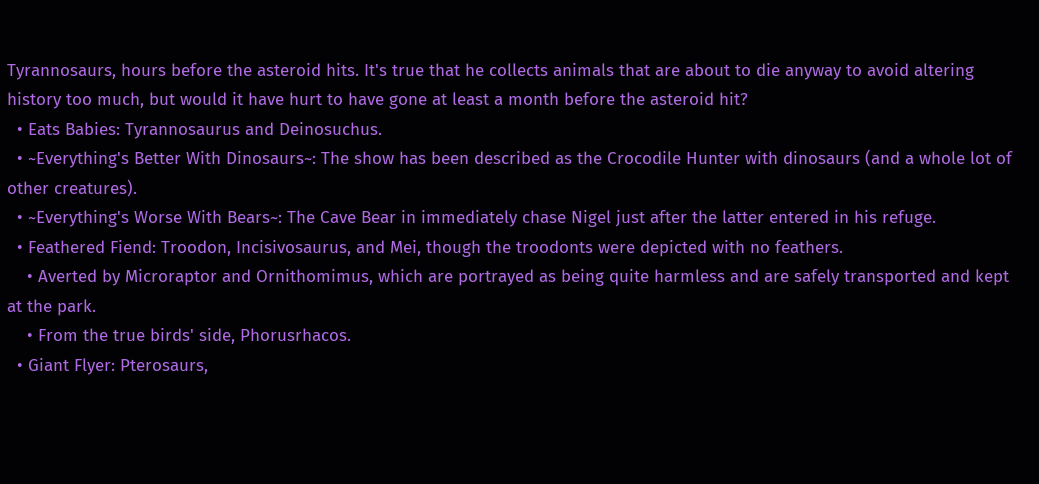Tyrannosaurs, hours before the asteroid hits. It's true that he collects animals that are about to die anyway to avoid altering history too much, but would it have hurt to have gone at least a month before the asteroid hit?
  • Eats Babies: Tyrannosaurus and Deinosuchus.
  • ~Everything's Better With Dinosaurs~: The show has been described as the Crocodile Hunter with dinosaurs (and a whole lot of other creatures).
  • ~Everything's Worse With Bears~: The Cave Bear in immediately chase Nigel just after the latter entered in his refuge.
  • Feathered Fiend: Troodon, Incisivosaurus, and Mei, though the troodonts were depicted with no feathers.
    • Averted by Microraptor and Ornithomimus, which are portrayed as being quite harmless and are safely transported and kept at the park.
    • From the true birds' side, Phorusrhacos.
  • Giant Flyer: Pterosaurs,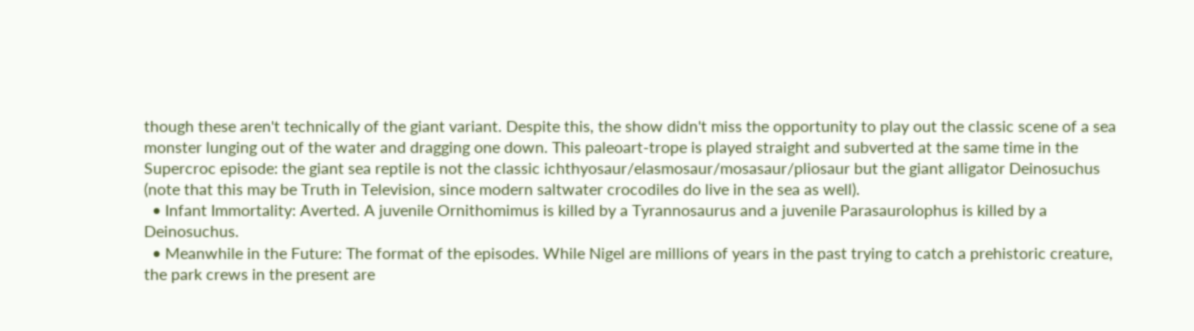though these aren't technically of the giant variant. Despite this, the show didn't miss the opportunity to play out the classic scene of a sea monster lunging out of the water and dragging one down. This paleoart-trope is played straight and subverted at the same time in the Supercroc episode: the giant sea reptile is not the classic ichthyosaur/elasmosaur/mosasaur/pliosaur but the giant alligator Deinosuchus (note that this may be Truth in Television, since modern saltwater crocodiles do live in the sea as well).
  • Infant Immortality: Averted. A juvenile Ornithomimus is killed by a Tyrannosaurus and a juvenile Parasaurolophus is killed by a Deinosuchus.
  • Meanwhile in the Future: The format of the episodes. While Nigel are millions of years in the past trying to catch a prehistoric creature, the park crews in the present are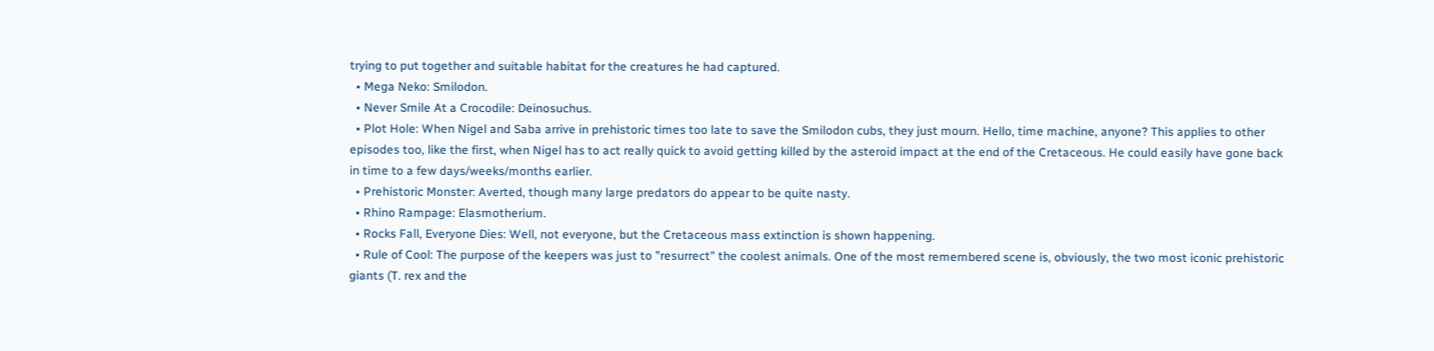trying to put together and suitable habitat for the creatures he had captured.
  • Mega Neko: Smilodon.
  • Never Smile At a Crocodile: Deinosuchus.
  • Plot Hole: When Nigel and Saba arrive in prehistoric times too late to save the Smilodon cubs, they just mourn. Hello, time machine, anyone? This applies to other episodes too, like the first, when Nigel has to act really quick to avoid getting killed by the asteroid impact at the end of the Cretaceous. He could easily have gone back in time to a few days/weeks/months earlier.
  • Prehistoric Monster: Averted, though many large predators do appear to be quite nasty.
  • Rhino Rampage: Elasmotherium.
  • Rocks Fall, Everyone Dies: Well, not everyone, but the Cretaceous mass extinction is shown happening.
  • Rule of Cool: The purpose of the keepers was just to "resurrect" the coolest animals. One of the most remembered scene is, obviously, the two most iconic prehistoric giants (T. rex and the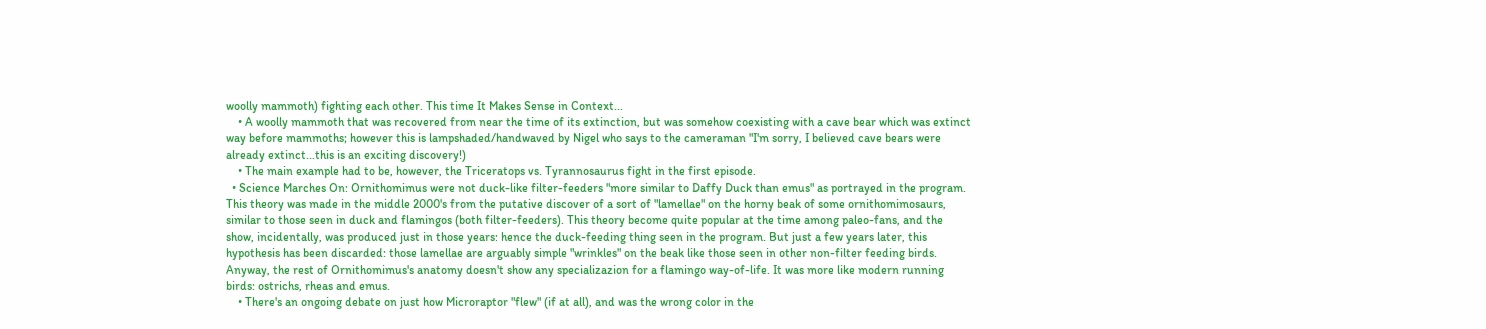woolly mammoth) fighting each other. This time It Makes Sense in Context...
    • A woolly mammoth that was recovered from near the time of its extinction, but was somehow coexisting with a cave bear which was extinct way before mammoths; however this is lampshaded/handwaved by Nigel who says to the cameraman "I'm sorry, I believed cave bears were already extinct...this is an exciting discovery!)
    • The main example had to be, however, the Triceratops vs. Tyrannosaurus fight in the first episode.
  • Science Marches On: Ornithomimus were not duck-like filter-feeders "more similar to Daffy Duck than emus" as portrayed in the program. This theory was made in the middle 2000's from the putative discover of a sort of "lamellae" on the horny beak of some ornithomimosaurs, similar to those seen in duck and flamingos (both filter-feeders). This theory become quite popular at the time among paleo-fans, and the show, incidentally, was produced just in those years: hence the duck-feeding thing seen in the program. But just a few years later, this hypothesis has been discarded: those lamellae are arguably simple "wrinkles" on the beak like those seen in other non-filter feeding birds. Anyway, the rest of Ornithomimus's anatomy doesn't show any specializazion for a flamingo way-of-life. It was more like modern running birds: ostrichs, rheas and emus.
    • There's an ongoing debate on just how Microraptor "flew" (if at all), and was the wrong color in the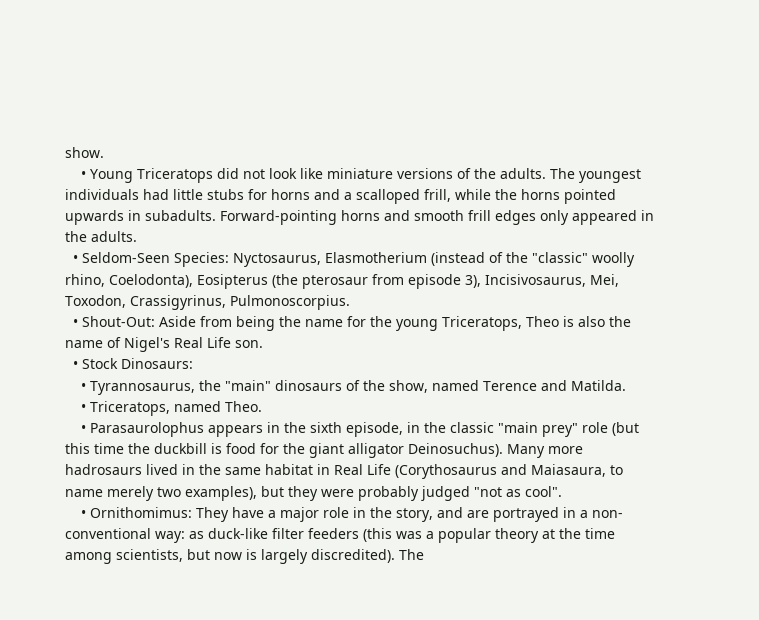show.
    • Young Triceratops did not look like miniature versions of the adults. The youngest individuals had little stubs for horns and a scalloped frill, while the horns pointed upwards in subadults. Forward-pointing horns and smooth frill edges only appeared in the adults.
  • Seldom-Seen Species: Nyctosaurus, Elasmotherium (instead of the "classic" woolly rhino, Coelodonta), Eosipterus (the pterosaur from episode 3), Incisivosaurus, Mei, Toxodon, Crassigyrinus, Pulmonoscorpius.
  • Shout-Out: Aside from being the name for the young Triceratops, Theo is also the name of Nigel's Real Life son.
  • Stock Dinosaurs:
    • Tyrannosaurus, the "main" dinosaurs of the show, named Terence and Matilda.
    • Triceratops, named Theo.
    • Parasaurolophus appears in the sixth episode, in the classic "main prey" role (but this time the duckbill is food for the giant alligator Deinosuchus). Many more hadrosaurs lived in the same habitat in Real Life (Corythosaurus and Maiasaura, to name merely two examples), but they were probably judged "not as cool".
    • Ornithomimus: They have a major role in the story, and are portrayed in a non-conventional way: as duck-like filter feeders (this was a popular theory at the time among scientists, but now is largely discredited). The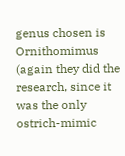genus chosen is Ornithomimus (again they did the research, since it was the only ostrich-mimic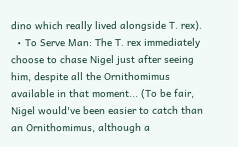dino which really lived alongside T. rex).
  • To Serve Man: The T. rex immediately choose to chase Nigel just after seeing him, despite all the Ornithomimus available in that moment... (To be fair, Nigel would've been easier to catch than an Ornithomimus, although a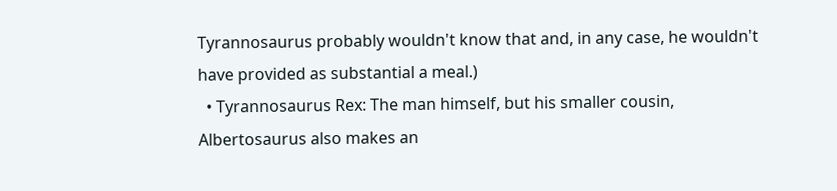Tyrannosaurus probably wouldn't know that and, in any case, he wouldn't have provided as substantial a meal.)
  • Tyrannosaurus Rex: The man himself, but his smaller cousin, Albertosaurus also makes an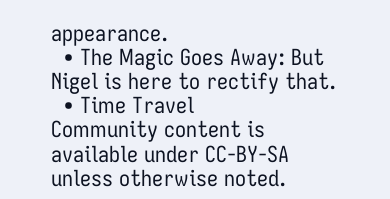appearance.
  • The Magic Goes Away: But Nigel is here to rectify that.
  • Time Travel
Community content is available under CC-BY-SA unless otherwise noted.